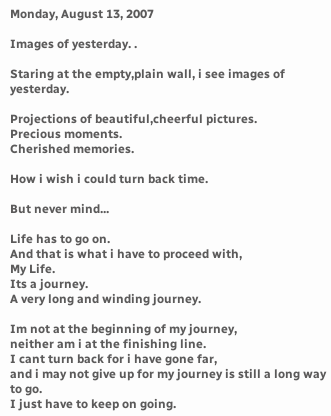Monday, August 13, 2007

Images of yesterday. .

Staring at the empty,plain wall, i see images of yesterday.

Projections of beautiful,cheerful pictures.
Precious moments.
Cherished memories.

How i wish i could turn back time.

But never mind...

Life has to go on.
And that is what i have to proceed with,
My Life.
Its a journey.
A very long and winding journey.

Im not at the beginning of my journey,
neither am i at the finishing line.
I cant turn back for i have gone far,
and i may not give up for my journey is still a long way to go.
I just have to keep on going.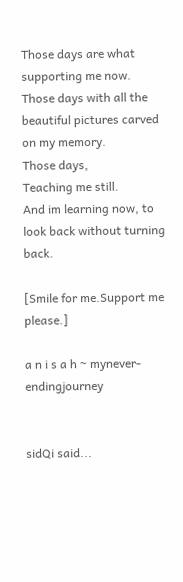Those days are what supporting me now.
Those days with all the beautiful pictures carved on my memory.
Those days,
Teaching me still.
And im learning now, to look back without turning back.

[Smile for me.Support me please.]

a n i s a h ~ mynever-endingjourney


sidQi said...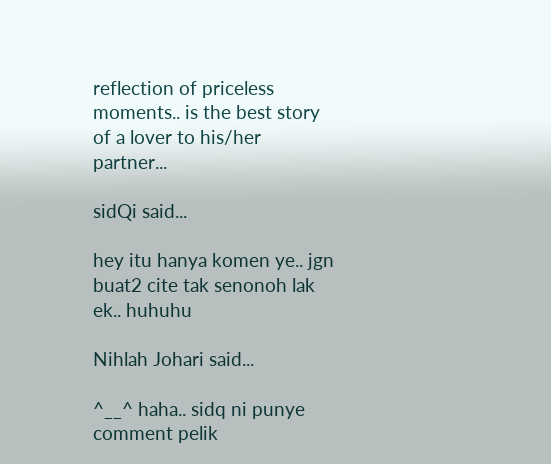reflection of priceless moments.. is the best story of a lover to his/her partner...

sidQi said...

hey itu hanya komen ye.. jgn buat2 cite tak senonoh lak ek.. huhuhu

Nihlah Johari said...

^__^ haha.. sidq ni punye comment pelik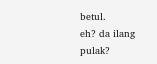betul.
eh? da ilang pulak?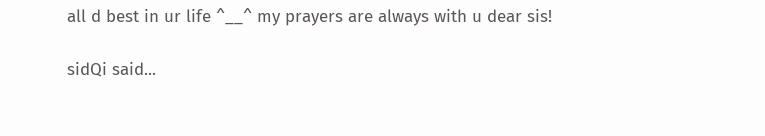all d best in ur life ^__^ my prayers are always with u dear sis!

sidQi said...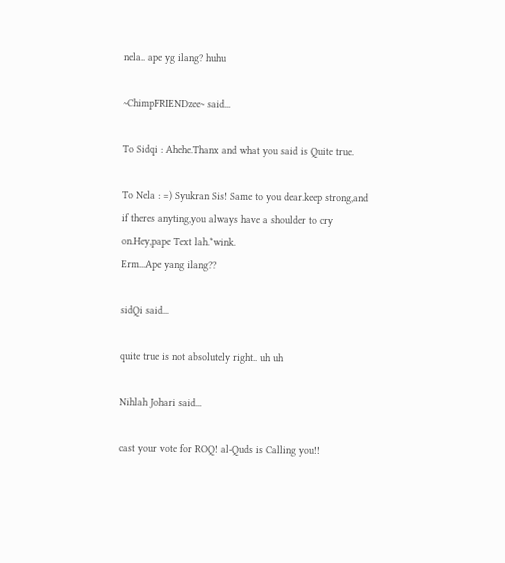nela.. ape yg ilang? huhu

~ChimpFRIENDzee~ said...

To Sidqi : Ahehe.Thanx and what you said is Quite true.

To Nela : =) Syukran Sis! Same to you dear.keep strong,and if theres anyting,you always have a shoulder to cry on.Hey,pape Text lah.*wink.
Erm...Ape yang ilang??

sidQi said...

quite true is not absolutely right.. uh uh

Nihlah Johari said...

cast your vote for ROQ! al-Quds is Calling you!!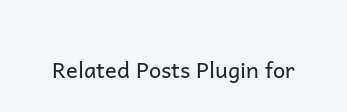Related Posts Plugin for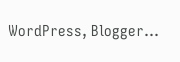WordPress, Blogger...